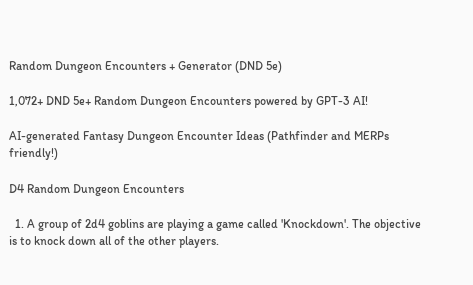Random Dungeon Encounters + Generator (DND 5e)

1,072+ DND 5e+ Random Dungeon Encounters powered by GPT-3 AI!

AI-generated Fantasy Dungeon Encounter Ideas (Pathfinder and MERPs friendly!)

D4 Random Dungeon Encounters

  1. A group of 2d4 goblins are playing a game called 'Knockdown'. The objective is to knock down all of the other players.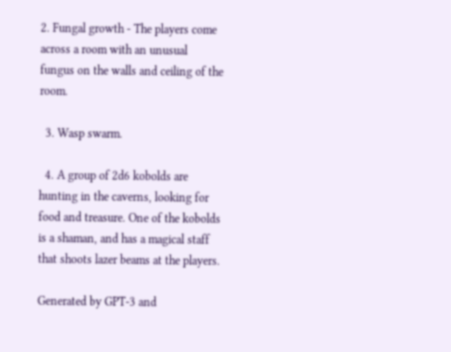2. Fungal growth - The players come across a room with an unusual fungus on the walls and ceiling of the room.

  3. Wasp swarm.

  4. A group of 2d6 kobolds are hunting in the caverns, looking for food and treasure. One of the kobolds is a shaman, and has a magical staff that shoots lazer beams at the players.

Generated by GPT-3 and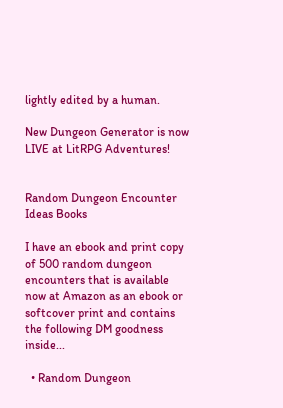lightly edited by a human.

New Dungeon Generator is now LIVE at LitRPG Adventures!


Random Dungeon Encounter Ideas Books

I have an ebook and print copy of 500 random dungeon encounters that is available now at Amazon as an ebook or softcover print and contains the following DM goodness inside...

  • Random Dungeon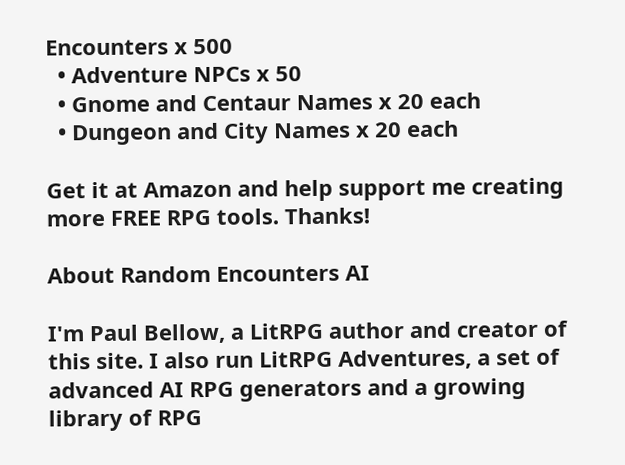Encounters x 500
  • Adventure NPCs x 50
  • Gnome and Centaur Names x 20 each
  • Dungeon and City Names x 20 each

Get it at Amazon and help support me creating more FREE RPG tools. Thanks!

About Random Encounters AI

I'm Paul Bellow, a LitRPG author and creator of this site. I also run LitRPG Adventures, a set of advanced AI RPG generators and a growing library of RPG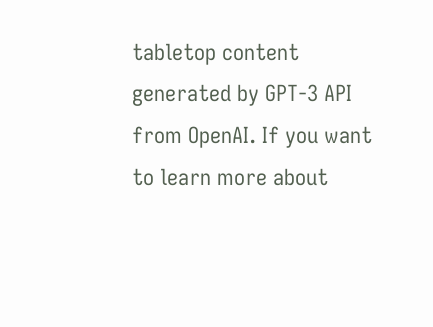tabletop content generated by GPT-3 API from OpenAI. If you want to learn more about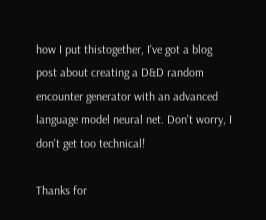how I put thistogether, I've got a blog post about creating a D&D random encounter generator with an advanced language model neural net. Don't worry, I don't get too technical!

Thanks for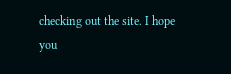checking out the site. I hope you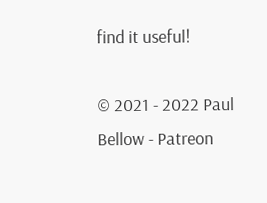find it useful!

© 2021 - 2022 Paul Bellow - Patreon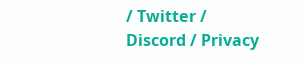/ Twitter / Discord / Privacy